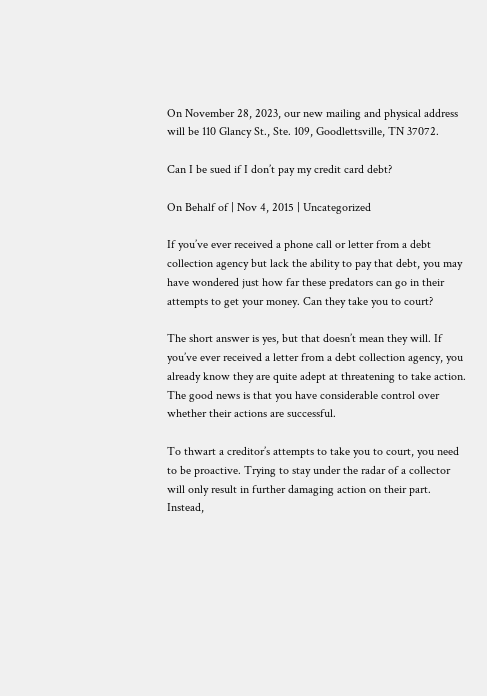On November 28, 2023, our new mailing and physical address will be 110 Glancy St., Ste. 109, Goodlettsville, TN 37072.

Can I be sued if I don’t pay my credit card debt?

On Behalf of | Nov 4, 2015 | Uncategorized

If you’ve ever received a phone call or letter from a debt collection agency but lack the ability to pay that debt, you may have wondered just how far these predators can go in their attempts to get your money. Can they take you to court?

The short answer is yes, but that doesn’t mean they will. If you’ve ever received a letter from a debt collection agency, you already know they are quite adept at threatening to take action. The good news is that you have considerable control over whether their actions are successful.

To thwart a creditor’s attempts to take you to court, you need to be proactive. Trying to stay under the radar of a collector will only result in further damaging action on their part. Instead,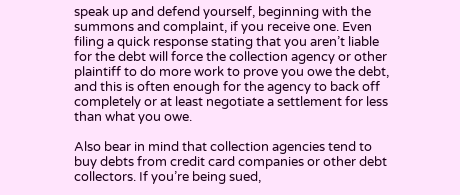speak up and defend yourself, beginning with the summons and complaint, if you receive one. Even filing a quick response stating that you aren’t liable for the debt will force the collection agency or other plaintiff to do more work to prove you owe the debt, and this is often enough for the agency to back off completely or at least negotiate a settlement for less than what you owe.

Also bear in mind that collection agencies tend to buy debts from credit card companies or other debt collectors. If you’re being sued,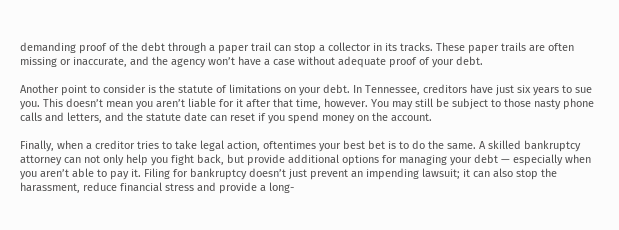demanding proof of the debt through a paper trail can stop a collector in its tracks. These paper trails are often missing or inaccurate, and the agency won’t have a case without adequate proof of your debt.

Another point to consider is the statute of limitations on your debt. In Tennessee, creditors have just six years to sue you. This doesn’t mean you aren’t liable for it after that time, however. You may still be subject to those nasty phone calls and letters, and the statute date can reset if you spend money on the account.

Finally, when a creditor tries to take legal action, oftentimes your best bet is to do the same. A skilled bankruptcy attorney can not only help you fight back, but provide additional options for managing your debt — especially when you aren’t able to pay it. Filing for bankruptcy doesn’t just prevent an impending lawsuit; it can also stop the harassment, reduce financial stress and provide a long-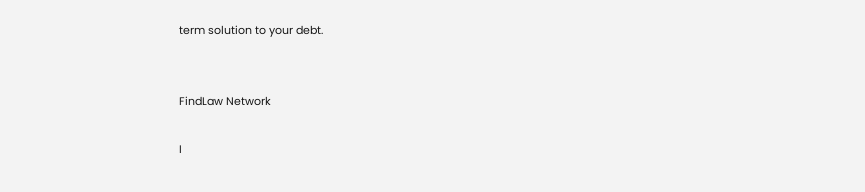term solution to your debt.


FindLaw Network

I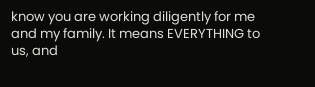know you are working diligently for me and my family. It means EVERYTHING to us, and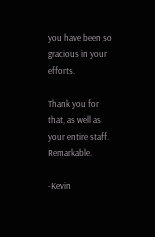you have been so gracious in your efforts.

Thank you for that, as well as your entire staff. Remarkable.

-Kevin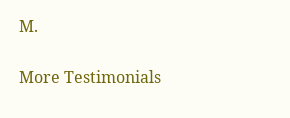M.

More Testimonials